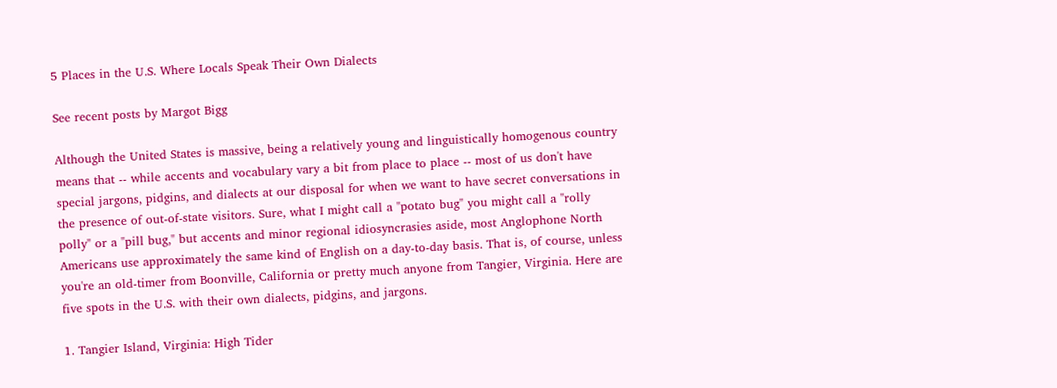5 Places in the U.S. Where Locals Speak Their Own Dialects

See recent posts by Margot Bigg

Although the United States is massive, being a relatively young and linguistically homogenous country means that -- while accents and vocabulary vary a bit from place to place -- most of us don't have special jargons, pidgins, and dialects at our disposal for when we want to have secret conversations in the presence of out-of-state visitors. Sure, what I might call a "potato bug" you might call a "rolly polly" or a "pill bug," but accents and minor regional idiosyncrasies aside, most Anglophone North Americans use approximately the same kind of English on a day-to-day basis. That is, of course, unless you're an old-timer from Boonville, California or pretty much anyone from Tangier, Virginia. Here are five spots in the U.S. with their own dialects, pidgins, and jargons.

1. Tangier Island, Virginia: High Tider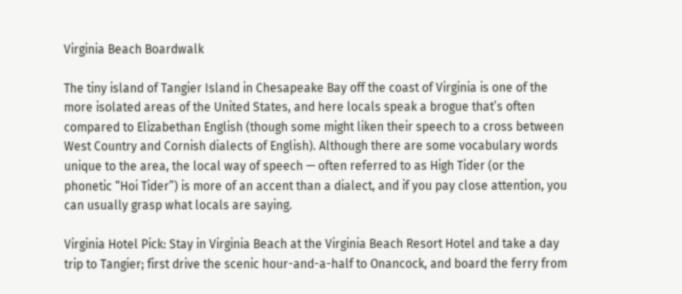Virginia Beach Boardwalk

The tiny island of Tangier Island in Chesapeake Bay off the coast of Virginia is one of the more isolated areas of the United States, and here locals speak a brogue that’s often compared to Elizabethan English (though some might liken their speech to a cross between West Country and Cornish dialects of English). Although there are some vocabulary words unique to the area, the local way of speech — often referred to as High Tider (or the phonetic “Hoi Tider”) is more of an accent than a dialect, and if you pay close attention, you can usually grasp what locals are saying.

Virginia Hotel Pick: Stay in Virginia Beach at the Virginia Beach Resort Hotel and take a day trip to Tangier; first drive the scenic hour-and-a-half to Onancock, and board the ferry from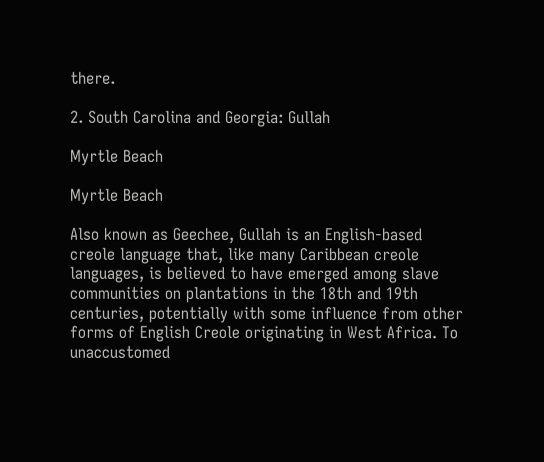there.

2. South Carolina and Georgia: Gullah

Myrtle Beach

Myrtle Beach

Also known as Geechee, Gullah is an English-based creole language that, like many Caribbean creole languages, is believed to have emerged among slave communities on plantations in the 18th and 19th centuries, potentially with some influence from other forms of English Creole originating in West Africa. To unaccustomed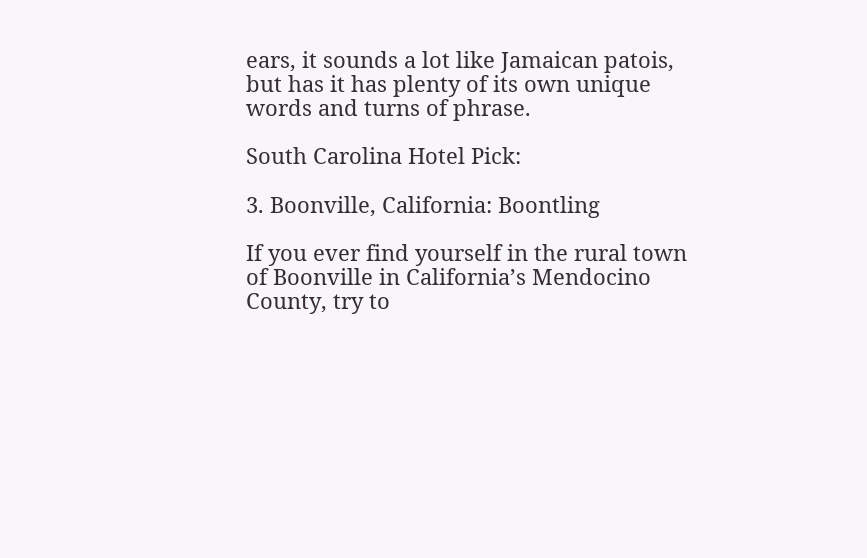ears, it sounds a lot like Jamaican patois, but has it has plenty of its own unique words and turns of phrase.

South Carolina Hotel Pick:

3. Boonville, California: Boontling

If you ever find yourself in the rural town of Boonville in California’s Mendocino County, try to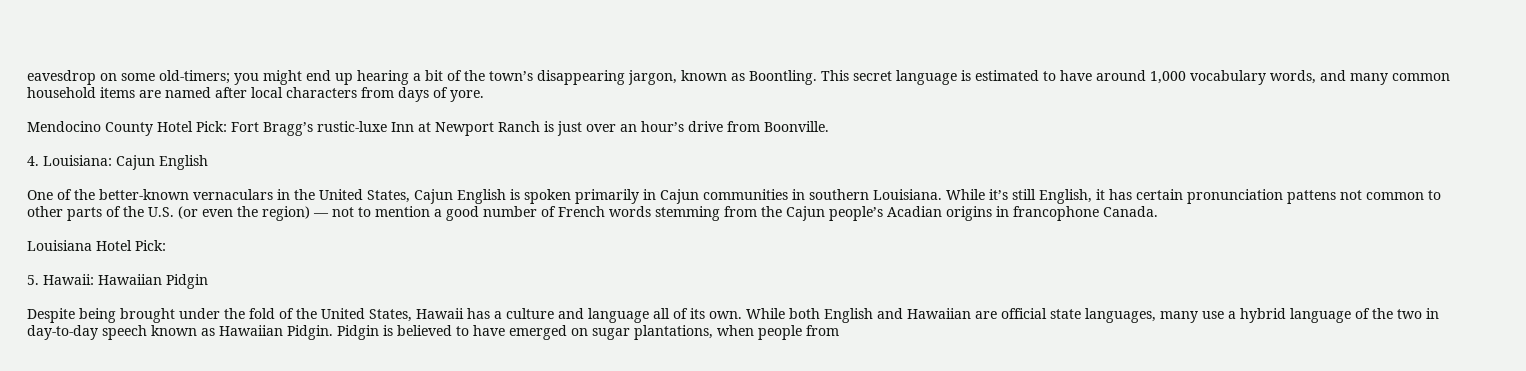eavesdrop on some old-timers; you might end up hearing a bit of the town’s disappearing jargon, known as Boontling. This secret language is estimated to have around 1,000 vocabulary words, and many common household items are named after local characters from days of yore.

Mendocino County Hotel Pick: Fort Bragg’s rustic-luxe Inn at Newport Ranch is just over an hour’s drive from Boonville.

4. Louisiana: Cajun English

One of the better-known vernaculars in the United States, Cajun English is spoken primarily in Cajun communities in southern Louisiana. While it’s still English, it has certain pronunciation pattens not common to other parts of the U.S. (or even the region) — not to mention a good number of French words stemming from the Cajun people’s Acadian origins in francophone Canada.

Louisiana Hotel Pick:

5. Hawaii: Hawaiian Pidgin

Despite being brought under the fold of the United States, Hawaii has a culture and language all of its own. While both English and Hawaiian are official state languages, many use a hybrid language of the two in day-to-day speech known as Hawaiian Pidgin. Pidgin is believed to have emerged on sugar plantations, when people from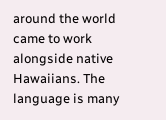around the world came to work alongside native Hawaiians. The language is many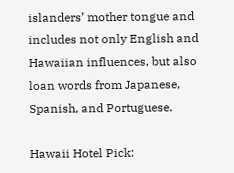islanders’ mother tongue and includes not only English and Hawaiian influences, but also loan words from Japanese, Spanish, and Portuguese.

Hawaii Hotel Pick: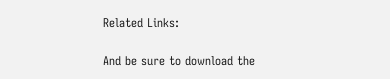Related Links:

And be sure to download the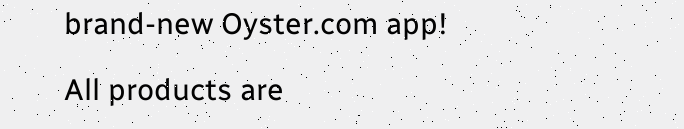brand-new Oyster.com app!

All products are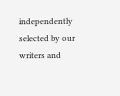independently selected by our writers and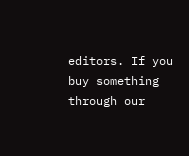editors. If you buy something through our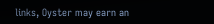links, Oyster may earn an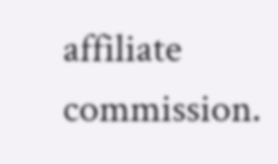affiliate commission.